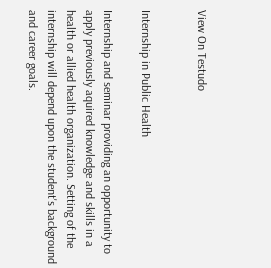View On Testudo


Internship in Public Health

Internship and seminar providing an opportunity to apply previously aquired knowledge and skills in a health or allied health organization. Setting of the internship will depend upon the student's background and career goals.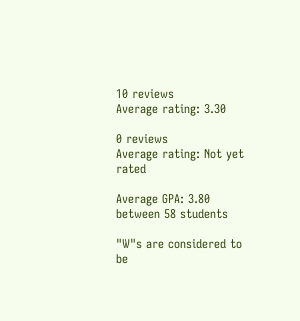10 reviews
Average rating: 3.30

0 reviews
Average rating: Not yet rated

Average GPA: 3.80 between 58 students

"W"s are considered to be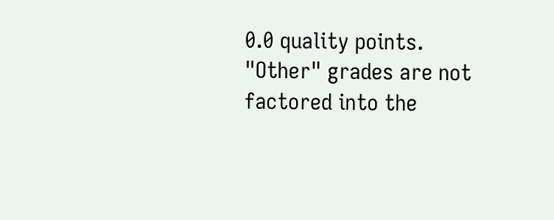0.0 quality points. "Other" grades are not factored into the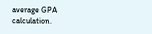average GPA calculation.